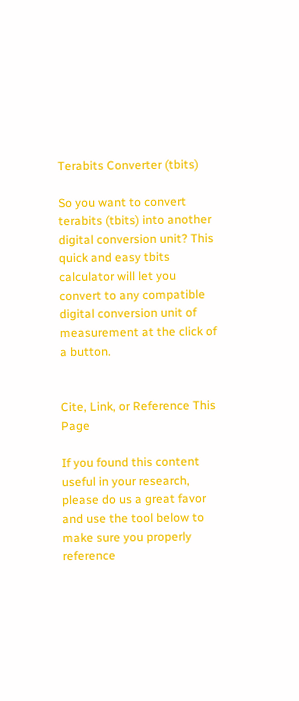Terabits Converter (tbits)

So you want to convert terabits (tbits) into another digital conversion unit? This quick and easy tbits calculator will let you convert to any compatible digital conversion unit of measurement at the click of a button.


Cite, Link, or Reference This Page

If you found this content useful in your research, please do us a great favor and use the tool below to make sure you properly reference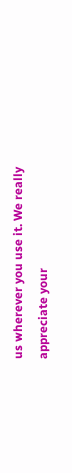us wherever you use it. We really appreciate your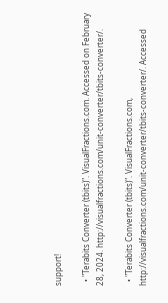support!

  • "Terabits Converter (tbits)". VisualFractions.com. Accessed on February 28, 2024. http://visualfractions.com/unit-converter/tbits-converter/.

  • "Terabits Converter (tbits)". VisualFractions.com, http://visualfractions.com/unit-converter/tbits-converter/. Accessed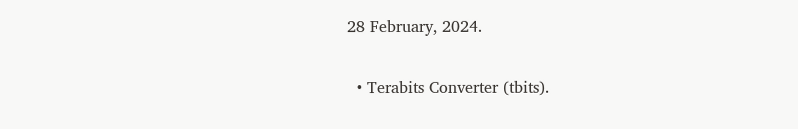28 February, 2024.

  • Terabits Converter (tbits).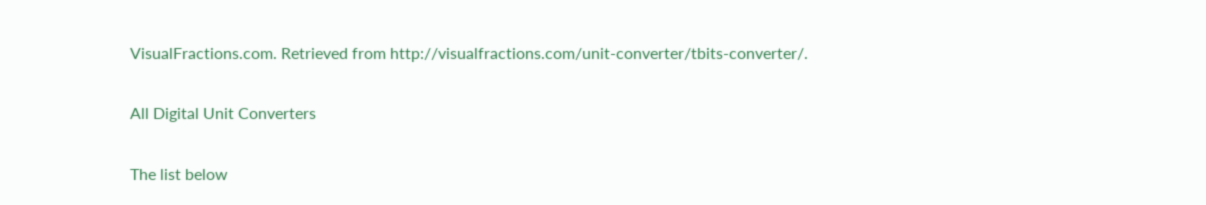VisualFractions.com. Retrieved from http://visualfractions.com/unit-converter/tbits-converter/.

All Digital Unit Converters

The list below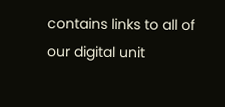contains links to all of our digital unit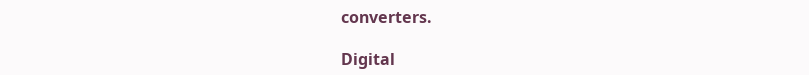converters.

Digital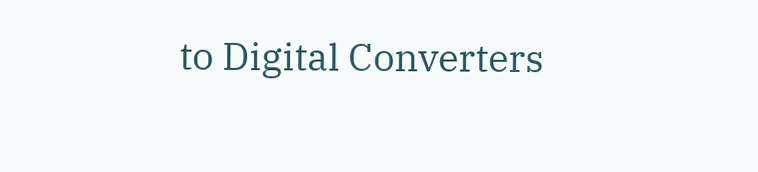to Digital Converters